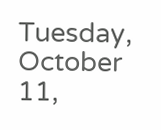Tuesday, October 11,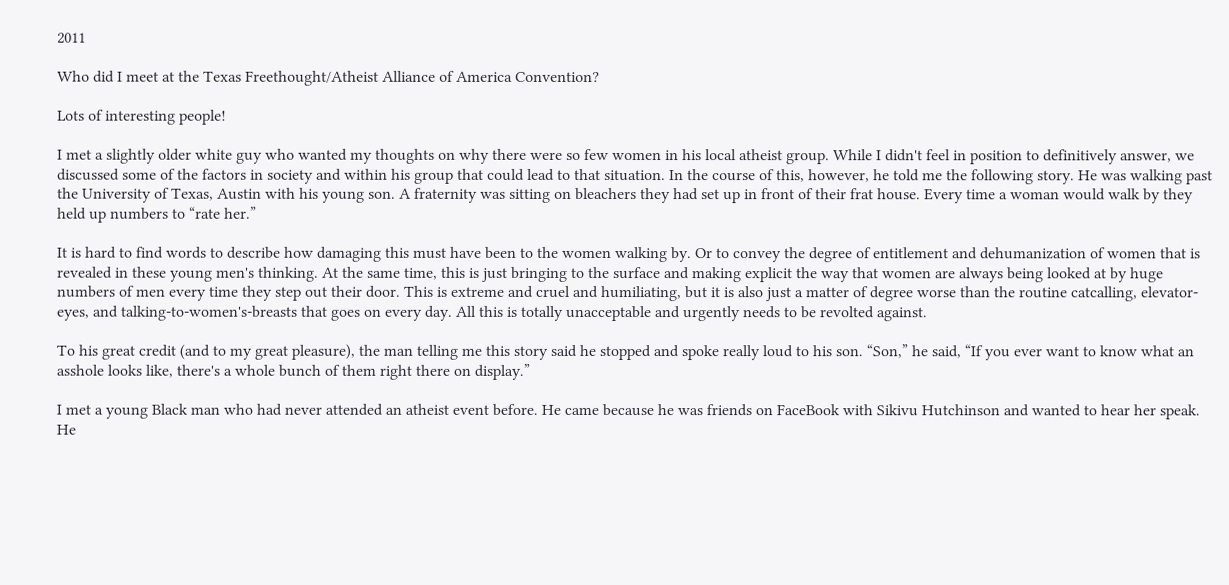2011

Who did I meet at the Texas Freethought/Atheist Alliance of America Convention?

Lots of interesting people!

I met a slightly older white guy who wanted my thoughts on why there were so few women in his local atheist group. While I didn't feel in position to definitively answer, we discussed some of the factors in society and within his group that could lead to that situation. In the course of this, however, he told me the following story. He was walking past the University of Texas, Austin with his young son. A fraternity was sitting on bleachers they had set up in front of their frat house. Every time a woman would walk by they held up numbers to “rate her.”

It is hard to find words to describe how damaging this must have been to the women walking by. Or to convey the degree of entitlement and dehumanization of women that is revealed in these young men's thinking. At the same time, this is just bringing to the surface and making explicit the way that women are always being looked at by huge numbers of men every time they step out their door. This is extreme and cruel and humiliating, but it is also just a matter of degree worse than the routine catcalling, elevator-eyes, and talking-to-women's-breasts that goes on every day. All this is totally unacceptable and urgently needs to be revolted against.

To his great credit (and to my great pleasure), the man telling me this story said he stopped and spoke really loud to his son. “Son,” he said, “If you ever want to know what an asshole looks like, there's a whole bunch of them right there on display.”

I met a young Black man who had never attended an atheist event before. He came because he was friends on FaceBook with Sikivu Hutchinson and wanted to hear her speak. He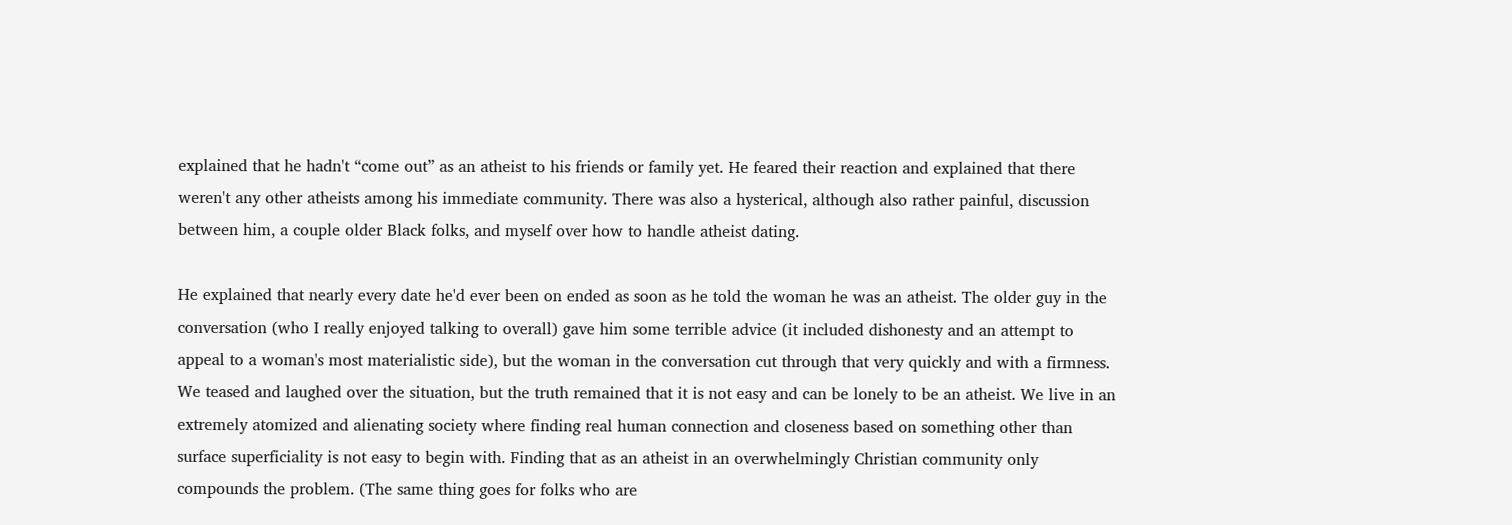explained that he hadn't “come out” as an atheist to his friends or family yet. He feared their reaction and explained that there weren't any other atheists among his immediate community. There was also a hysterical, although also rather painful, discussion between him, a couple older Black folks, and myself over how to handle atheist dating.

He explained that nearly every date he'd ever been on ended as soon as he told the woman he was an atheist. The older guy in the conversation (who I really enjoyed talking to overall) gave him some terrible advice (it included dishonesty and an attempt to appeal to a woman's most materialistic side), but the woman in the conversation cut through that very quickly and with a firmness. We teased and laughed over the situation, but the truth remained that it is not easy and can be lonely to be an atheist. We live in an extremely atomized and alienating society where finding real human connection and closeness based on something other than surface superficiality is not easy to begin with. Finding that as an atheist in an overwhelmingly Christian community only compounds the problem. (The same thing goes for folks who are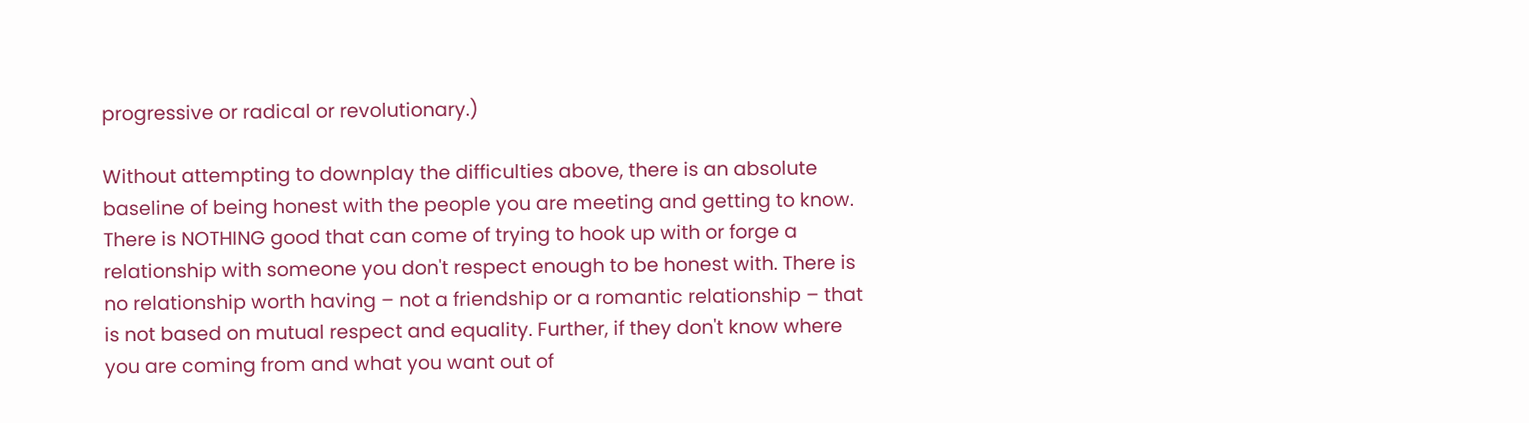progressive or radical or revolutionary.)

Without attempting to downplay the difficulties above, there is an absolute baseline of being honest with the people you are meeting and getting to know. There is NOTHING good that can come of trying to hook up with or forge a relationship with someone you don't respect enough to be honest with. There is no relationship worth having – not a friendship or a romantic relationship – that is not based on mutual respect and equality. Further, if they don't know where you are coming from and what you want out of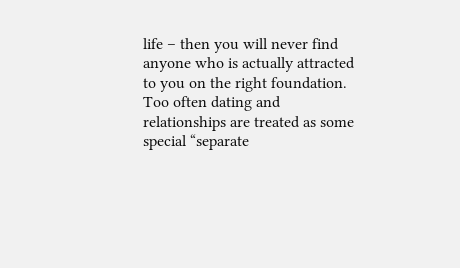life – then you will never find anyone who is actually attracted to you on the right foundation. Too often dating and relationships are treated as some special “separate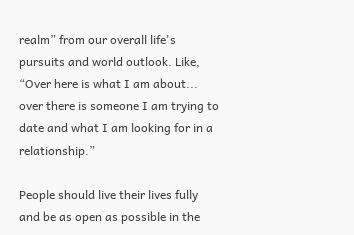realm” from our overall life's pursuits and world outlook. Like, “Over here is what I am about... over there is someone I am trying to date and what I am looking for in a relationship.”

People should live their lives fully and be as open as possible in the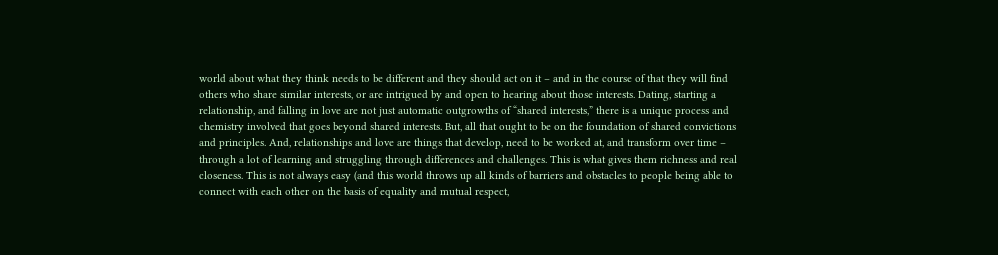world about what they think needs to be different and they should act on it – and in the course of that they will find others who share similar interests, or are intrigued by and open to hearing about those interests. Dating, starting a relationship, and falling in love are not just automatic outgrowths of “shared interests,” there is a unique process and chemistry involved that goes beyond shared interests. But, all that ought to be on the foundation of shared convictions and principles. And, relationships and love are things that develop, need to be worked at, and transform over time – through a lot of learning and struggling through differences and challenges. This is what gives them richness and real closeness. This is not always easy (and this world throws up all kinds of barriers and obstacles to people being able to connect with each other on the basis of equality and mutual respect,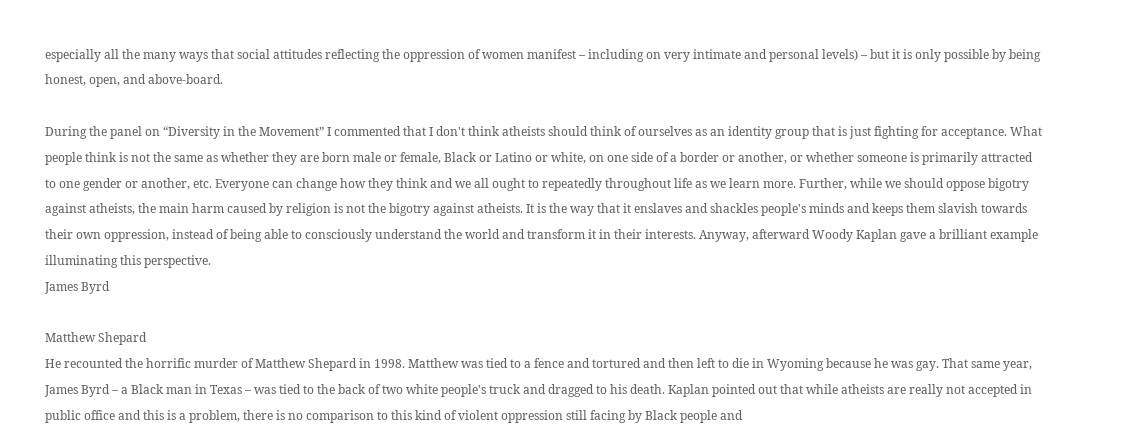especially all the many ways that social attitudes reflecting the oppression of women manifest – including on very intimate and personal levels) – but it is only possible by being honest, open, and above-board.

During the panel on “Diversity in the Movement” I commented that I don't think atheists should think of ourselves as an identity group that is just fighting for acceptance. What people think is not the same as whether they are born male or female, Black or Latino or white, on one side of a border or another, or whether someone is primarily attracted to one gender or another, etc. Everyone can change how they think and we all ought to repeatedly throughout life as we learn more. Further, while we should oppose bigotry against atheists, the main harm caused by religion is not the bigotry against atheists. It is the way that it enslaves and shackles people's minds and keeps them slavish towards their own oppression, instead of being able to consciously understand the world and transform it in their interests. Anyway, afterward Woody Kaplan gave a brilliant example illuminating this perspective.
James Byrd

Matthew Shepard
He recounted the horrific murder of Matthew Shepard in 1998. Matthew was tied to a fence and tortured and then left to die in Wyoming because he was gay. That same year, James Byrd – a Black man in Texas – was tied to the back of two white people's truck and dragged to his death. Kaplan pointed out that while atheists are really not accepted in public office and this is a problem, there is no comparison to this kind of violent oppression still facing by Black people and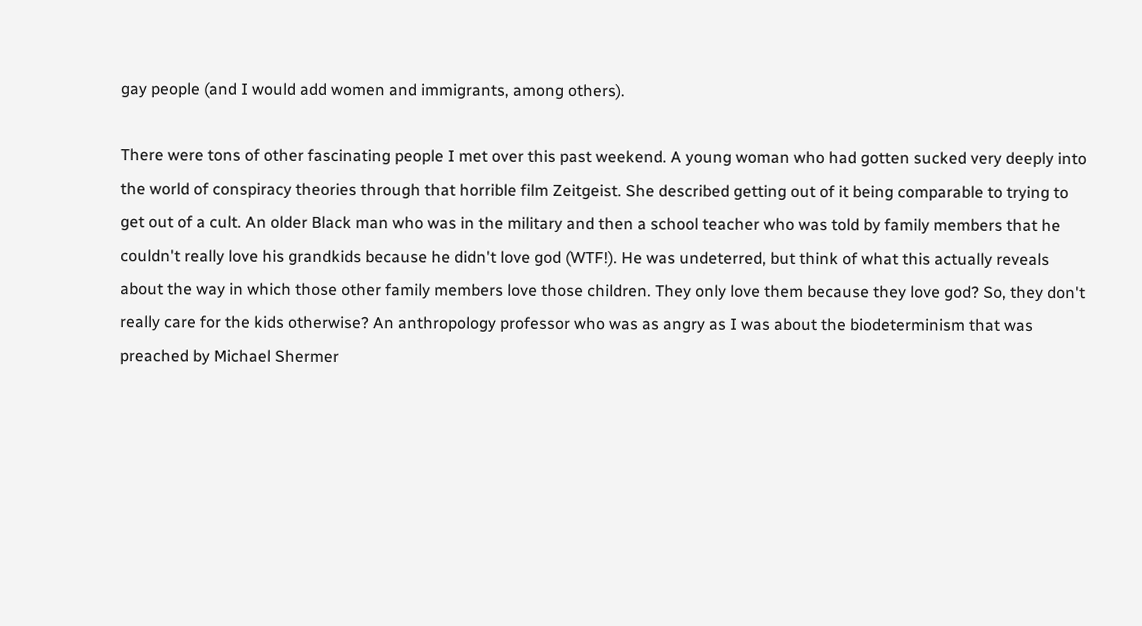gay people (and I would add women and immigrants, among others).

There were tons of other fascinating people I met over this past weekend. A young woman who had gotten sucked very deeply into the world of conspiracy theories through that horrible film Zeitgeist. She described getting out of it being comparable to trying to get out of a cult. An older Black man who was in the military and then a school teacher who was told by family members that he couldn't really love his grandkids because he didn't love god (WTF!). He was undeterred, but think of what this actually reveals about the way in which those other family members love those children. They only love them because they love god? So, they don't really care for the kids otherwise? An anthropology professor who was as angry as I was about the biodeterminism that was preached by Michael Shermer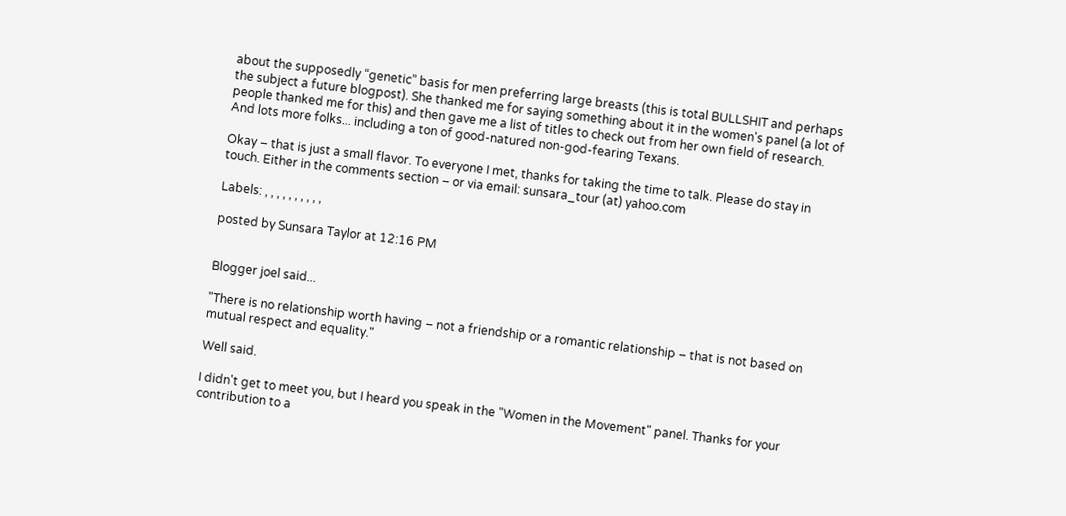about the supposedly “genetic” basis for men preferring large breasts (this is total BULLSHIT and perhaps the subject a future blogpost). She thanked me for saying something about it in the women's panel (a lot of people thanked me for this) and then gave me a list of titles to check out from her own field of research. And lots more folks... including a ton of good-natured non-god-fearing Texans.

Okay – that is just a small flavor. To everyone I met, thanks for taking the time to talk. Please do stay in touch. Either in the comments section – or via email: sunsara_tour (at) yahoo.com

Labels: , , , , , , , , , ,

posted by Sunsara Taylor at 12:16 PM


Blogger joel said...

"There is no relationship worth having – not a friendship or a romantic relationship – that is not based on mutual respect and equality."

Well said.

I didn't get to meet you, but I heard you speak in the "Women in the Movement" panel. Thanks for your contribution to a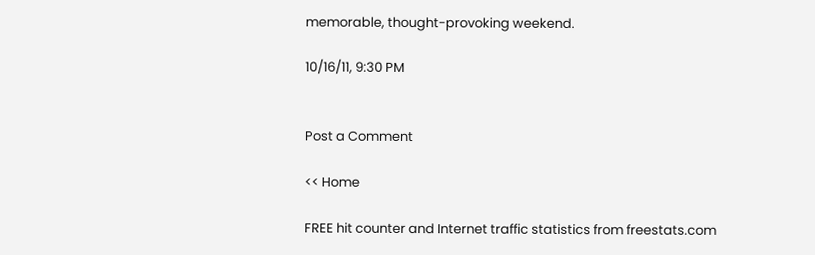memorable, thought-provoking weekend.

10/16/11, 9:30 PM


Post a Comment

<< Home

FREE hit counter and Internet traffic statistics from freestats.com